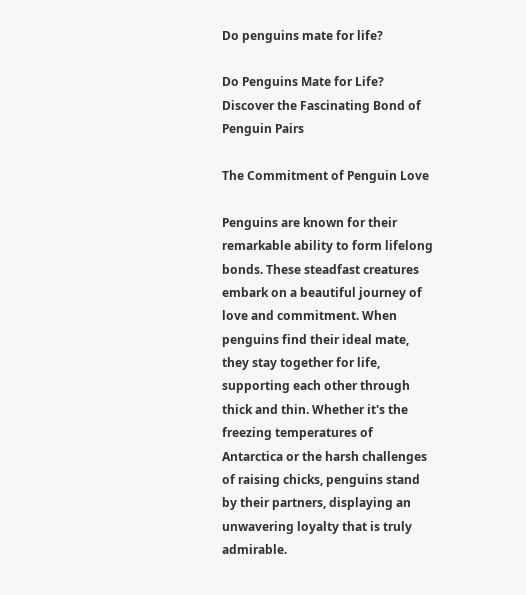Do penguins mate for life?

Do Penguins Mate for Life? Discover the Fascinating Bond of Penguin Pairs

The Commitment of Penguin Love

Penguins are known for their remarkable ability to form lifelong bonds. These steadfast creatures embark on a beautiful journey of love and commitment. When penguins find their ideal mate, they stay together for life, supporting each other through thick and thin. Whether it's the freezing temperatures of Antarctica or the harsh challenges of raising chicks, penguins stand by their partners, displaying an unwavering loyalty that is truly admirable.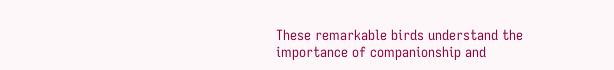These remarkable birds understand the importance of companionship and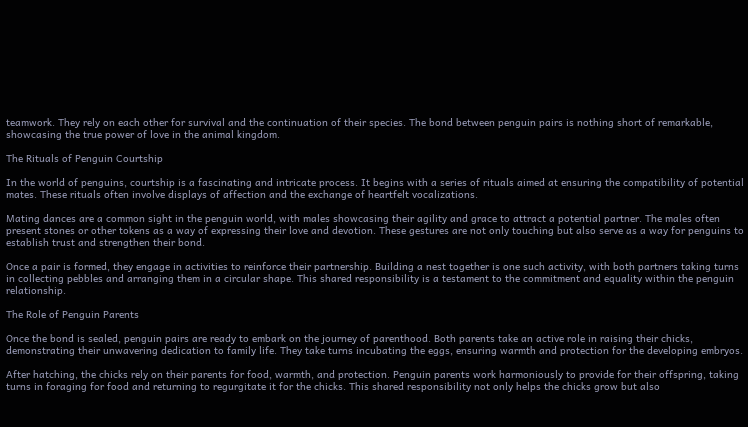teamwork. They rely on each other for survival and the continuation of their species. The bond between penguin pairs is nothing short of remarkable, showcasing the true power of love in the animal kingdom.

The Rituals of Penguin Courtship

In the world of penguins, courtship is a fascinating and intricate process. It begins with a series of rituals aimed at ensuring the compatibility of potential mates. These rituals often involve displays of affection and the exchange of heartfelt vocalizations.

Mating dances are a common sight in the penguin world, with males showcasing their agility and grace to attract a potential partner. The males often present stones or other tokens as a way of expressing their love and devotion. These gestures are not only touching but also serve as a way for penguins to establish trust and strengthen their bond.

Once a pair is formed, they engage in activities to reinforce their partnership. Building a nest together is one such activity, with both partners taking turns in collecting pebbles and arranging them in a circular shape. This shared responsibility is a testament to the commitment and equality within the penguin relationship.

The Role of Penguin Parents

Once the bond is sealed, penguin pairs are ready to embark on the journey of parenthood. Both parents take an active role in raising their chicks, demonstrating their unwavering dedication to family life. They take turns incubating the eggs, ensuring warmth and protection for the developing embryos.

After hatching, the chicks rely on their parents for food, warmth, and protection. Penguin parents work harmoniously to provide for their offspring, taking turns in foraging for food and returning to regurgitate it for the chicks. This shared responsibility not only helps the chicks grow but also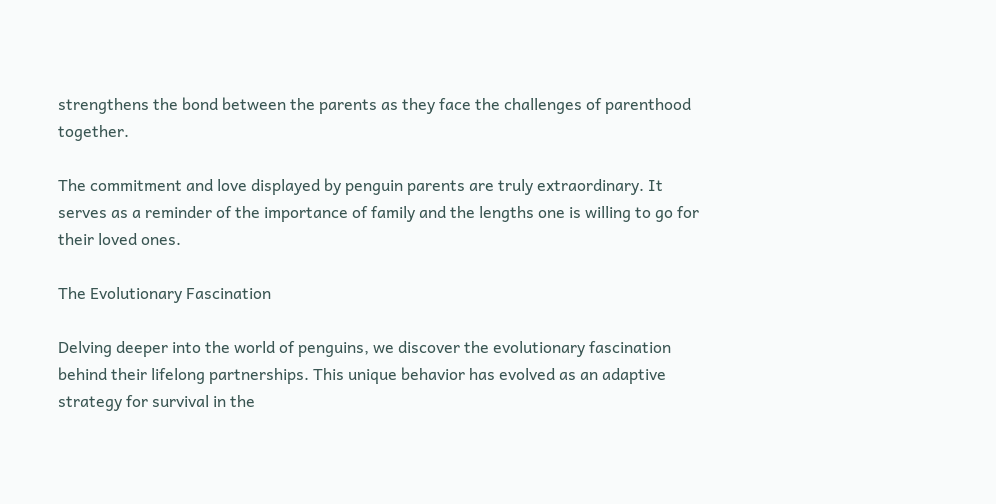strengthens the bond between the parents as they face the challenges of parenthood together.

The commitment and love displayed by penguin parents are truly extraordinary. It serves as a reminder of the importance of family and the lengths one is willing to go for their loved ones.

The Evolutionary Fascination

Delving deeper into the world of penguins, we discover the evolutionary fascination behind their lifelong partnerships. This unique behavior has evolved as an adaptive strategy for survival in the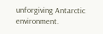unforgiving Antarctic environment.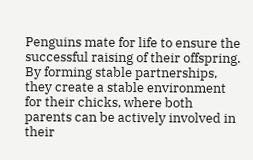Penguins mate for life to ensure the successful raising of their offspring. By forming stable partnerships, they create a stable environment for their chicks, where both parents can be actively involved in their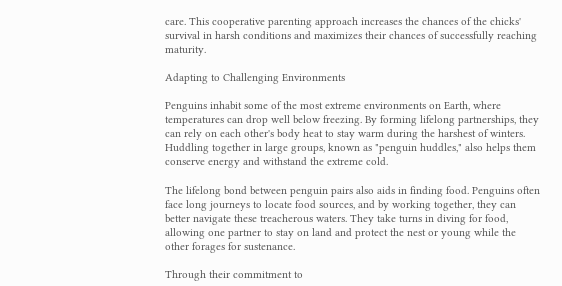care. This cooperative parenting approach increases the chances of the chicks' survival in harsh conditions and maximizes their chances of successfully reaching maturity.

Adapting to Challenging Environments

Penguins inhabit some of the most extreme environments on Earth, where temperatures can drop well below freezing. By forming lifelong partnerships, they can rely on each other's body heat to stay warm during the harshest of winters. Huddling together in large groups, known as "penguin huddles," also helps them conserve energy and withstand the extreme cold.

The lifelong bond between penguin pairs also aids in finding food. Penguins often face long journeys to locate food sources, and by working together, they can better navigate these treacherous waters. They take turns in diving for food, allowing one partner to stay on land and protect the nest or young while the other forages for sustenance.

Through their commitment to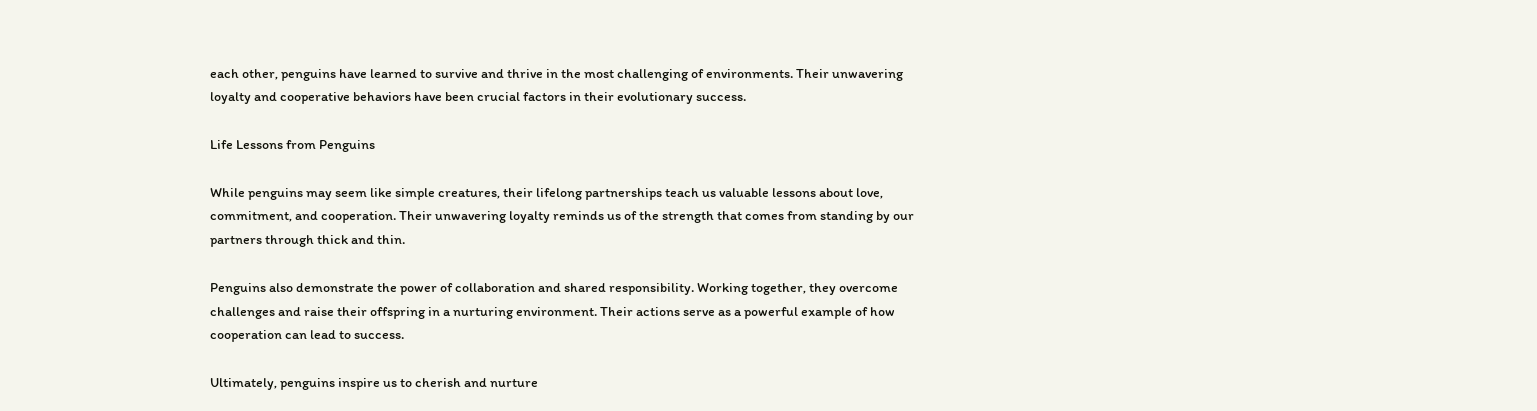each other, penguins have learned to survive and thrive in the most challenging of environments. Their unwavering loyalty and cooperative behaviors have been crucial factors in their evolutionary success.

Life Lessons from Penguins

While penguins may seem like simple creatures, their lifelong partnerships teach us valuable lessons about love, commitment, and cooperation. Their unwavering loyalty reminds us of the strength that comes from standing by our partners through thick and thin.

Penguins also demonstrate the power of collaboration and shared responsibility. Working together, they overcome challenges and raise their offspring in a nurturing environment. Their actions serve as a powerful example of how cooperation can lead to success.

Ultimately, penguins inspire us to cherish and nurture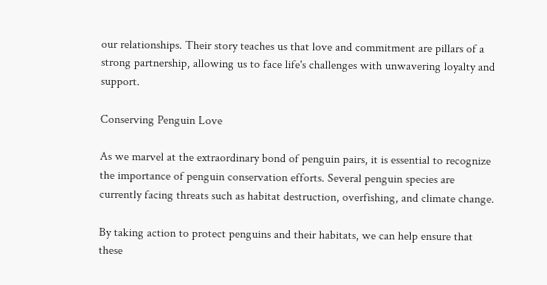our relationships. Their story teaches us that love and commitment are pillars of a strong partnership, allowing us to face life's challenges with unwavering loyalty and support.

Conserving Penguin Love

As we marvel at the extraordinary bond of penguin pairs, it is essential to recognize the importance of penguin conservation efforts. Several penguin species are currently facing threats such as habitat destruction, overfishing, and climate change.

By taking action to protect penguins and their habitats, we can help ensure that these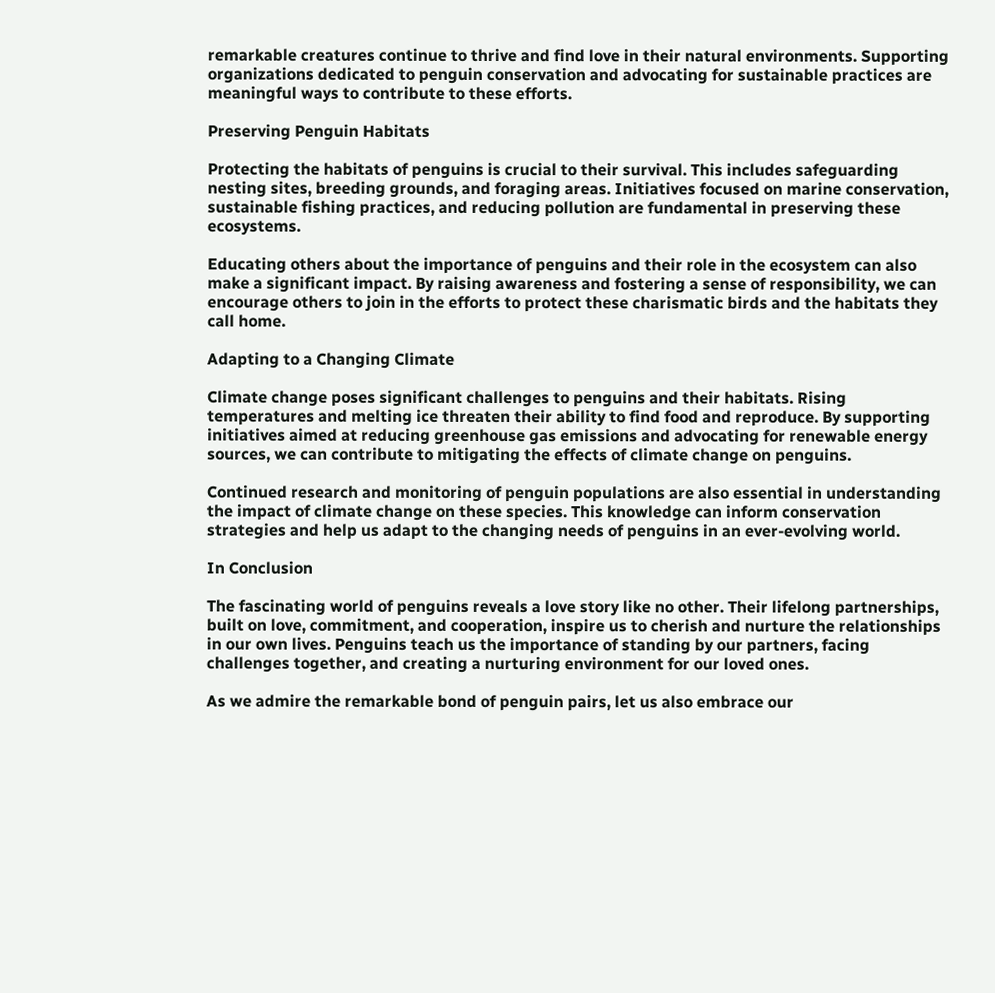remarkable creatures continue to thrive and find love in their natural environments. Supporting organizations dedicated to penguin conservation and advocating for sustainable practices are meaningful ways to contribute to these efforts.

Preserving Penguin Habitats

Protecting the habitats of penguins is crucial to their survival. This includes safeguarding nesting sites, breeding grounds, and foraging areas. Initiatives focused on marine conservation, sustainable fishing practices, and reducing pollution are fundamental in preserving these ecosystems.

Educating others about the importance of penguins and their role in the ecosystem can also make a significant impact. By raising awareness and fostering a sense of responsibility, we can encourage others to join in the efforts to protect these charismatic birds and the habitats they call home.

Adapting to a Changing Climate

Climate change poses significant challenges to penguins and their habitats. Rising temperatures and melting ice threaten their ability to find food and reproduce. By supporting initiatives aimed at reducing greenhouse gas emissions and advocating for renewable energy sources, we can contribute to mitigating the effects of climate change on penguins.

Continued research and monitoring of penguin populations are also essential in understanding the impact of climate change on these species. This knowledge can inform conservation strategies and help us adapt to the changing needs of penguins in an ever-evolving world.

In Conclusion

The fascinating world of penguins reveals a love story like no other. Their lifelong partnerships, built on love, commitment, and cooperation, inspire us to cherish and nurture the relationships in our own lives. Penguins teach us the importance of standing by our partners, facing challenges together, and creating a nurturing environment for our loved ones.

As we admire the remarkable bond of penguin pairs, let us also embrace our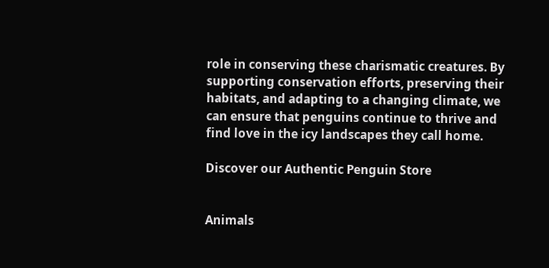role in conserving these charismatic creatures. By supporting conservation efforts, preserving their habitats, and adapting to a changing climate, we can ensure that penguins continue to thrive and find love in the icy landscapes they call home.

Discover our Authentic Penguin Store


Animals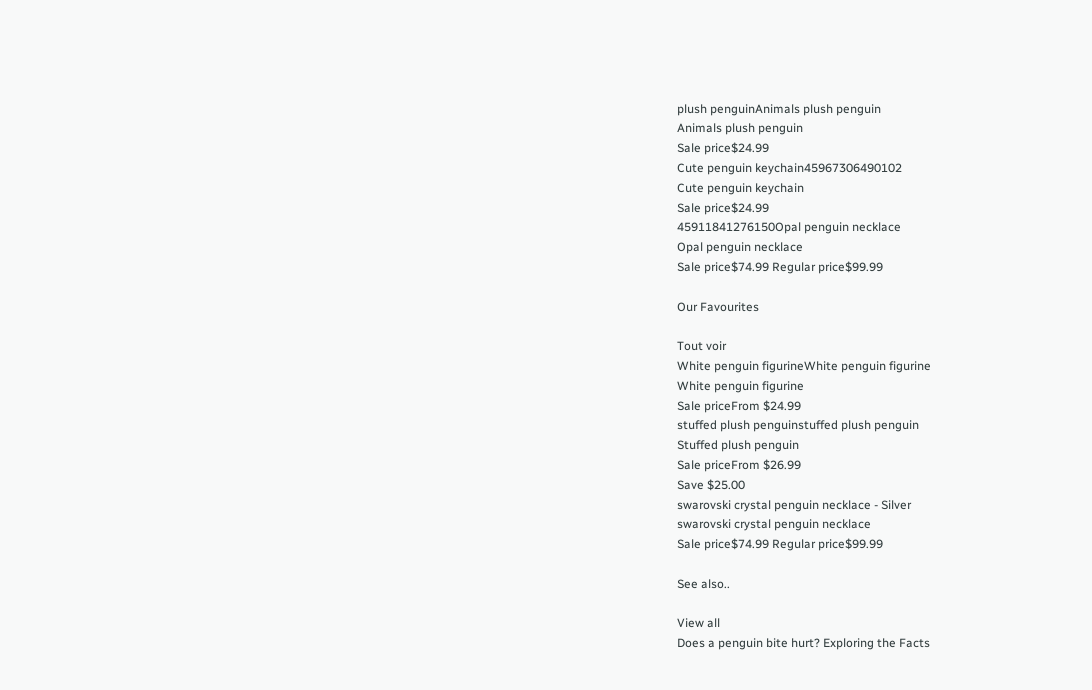plush penguinAnimals plush penguin
Animals plush penguin
Sale price$24.99
Cute penguin keychain45967306490102
Cute penguin keychain
Sale price$24.99
45911841276150Opal penguin necklace
Opal penguin necklace
Sale price$74.99 Regular price$99.99

Our Favourites

Tout voir
White penguin figurineWhite penguin figurine
White penguin figurine
Sale priceFrom $24.99
stuffed plush penguinstuffed plush penguin
Stuffed plush penguin
Sale priceFrom $26.99
Save $25.00
swarovski crystal penguin necklace - Silver
swarovski crystal penguin necklace
Sale price$74.99 Regular price$99.99

See also..

View all
Does a penguin bite hurt? Exploring the Facts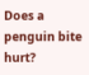Does a penguin bite hurt?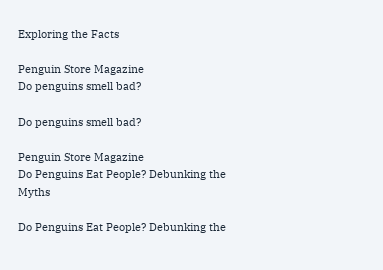Exploring the Facts

Penguin Store Magazine
Do penguins smell bad?

Do penguins smell bad?

Penguin Store Magazine
Do Penguins Eat People? Debunking the Myths

Do Penguins Eat People? Debunking the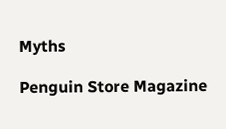Myths

Penguin Store Magazine